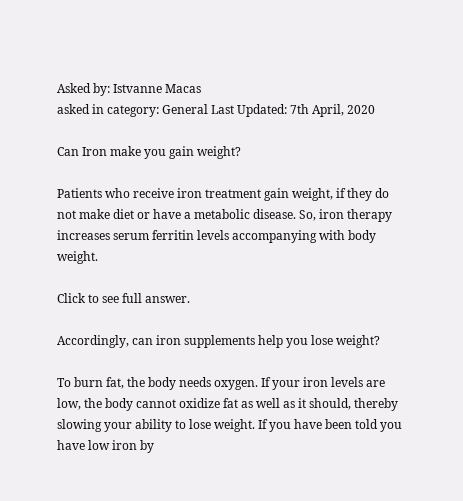Asked by: Istvanne Macas
asked in category: General Last Updated: 7th April, 2020

Can Iron make you gain weight?

Patients who receive iron treatment gain weight, if they do not make diet or have a metabolic disease. So, iron therapy increases serum ferritin levels accompanying with body weight.

Click to see full answer.

Accordingly, can iron supplements help you lose weight?

To burn fat, the body needs oxygen. If your iron levels are low, the body cannot oxidize fat as well as it should, thereby slowing your ability to lose weight. If you have been told you have low iron by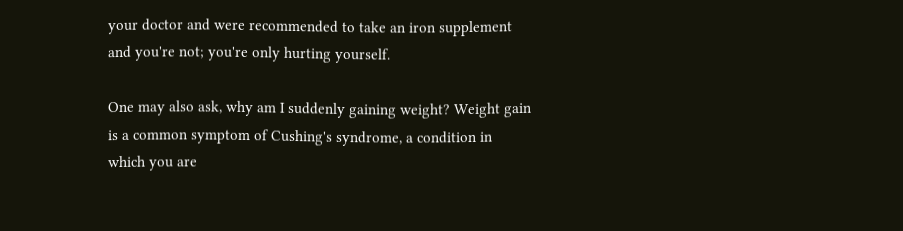your doctor and were recommended to take an iron supplement and you're not; you're only hurting yourself.

One may also ask, why am I suddenly gaining weight? Weight gain is a common symptom of Cushing's syndrome, a condition in which you are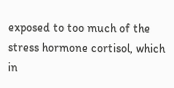exposed to too much of the stress hormone cortisol, which in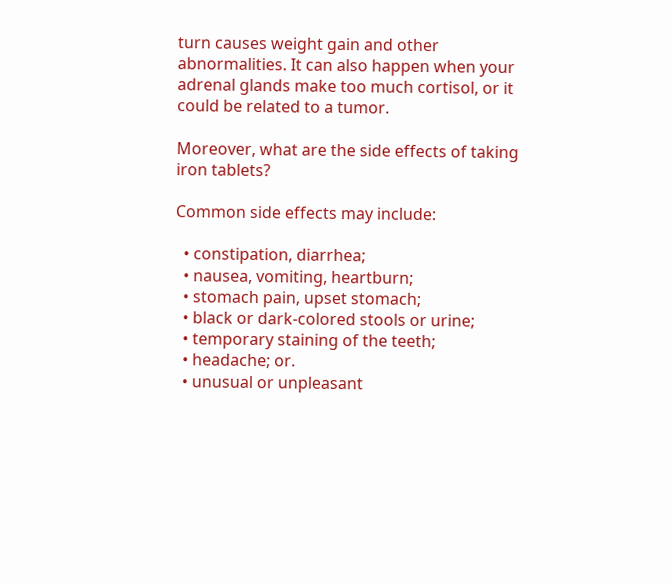turn causes weight gain and other abnormalities. It can also happen when your adrenal glands make too much cortisol, or it could be related to a tumor.

Moreover, what are the side effects of taking iron tablets?

Common side effects may include:

  • constipation, diarrhea;
  • nausea, vomiting, heartburn;
  • stomach pain, upset stomach;
  • black or dark-colored stools or urine;
  • temporary staining of the teeth;
  • headache; or.
  • unusual or unpleasant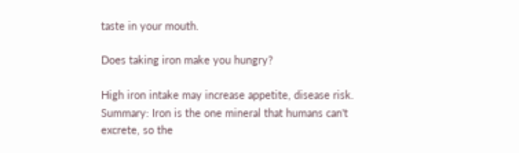taste in your mouth.

Does taking iron make you hungry?

High iron intake may increase appetite, disease risk. Summary: Iron is the one mineral that humans can't excrete, so the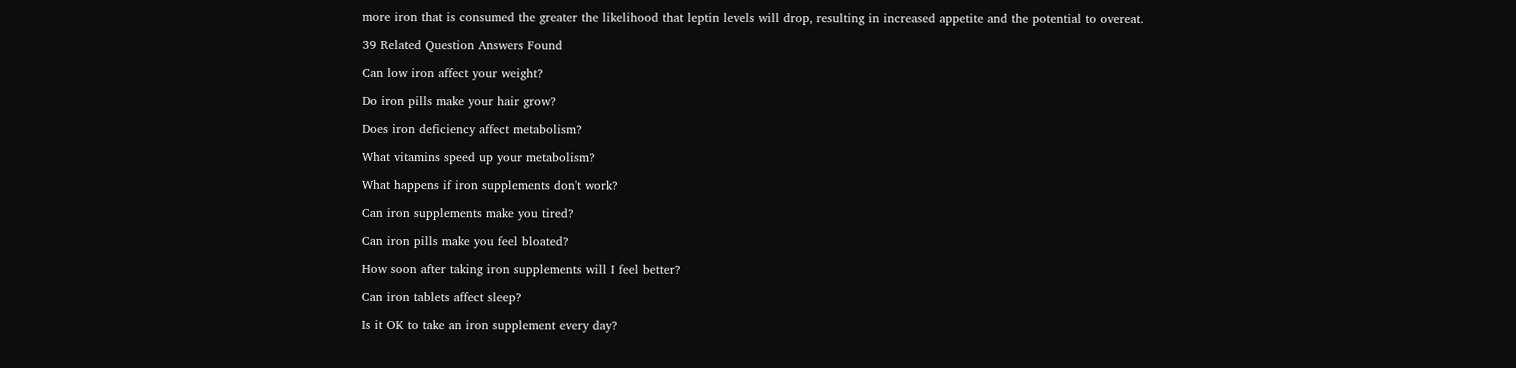more iron that is consumed the greater the likelihood that leptin levels will drop, resulting in increased appetite and the potential to overeat.

39 Related Question Answers Found

Can low iron affect your weight?

Do iron pills make your hair grow?

Does iron deficiency affect metabolism?

What vitamins speed up your metabolism?

What happens if iron supplements don't work?

Can iron supplements make you tired?

Can iron pills make you feel bloated?

How soon after taking iron supplements will I feel better?

Can iron tablets affect sleep?

Is it OK to take an iron supplement every day?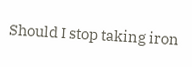Should I stop taking iron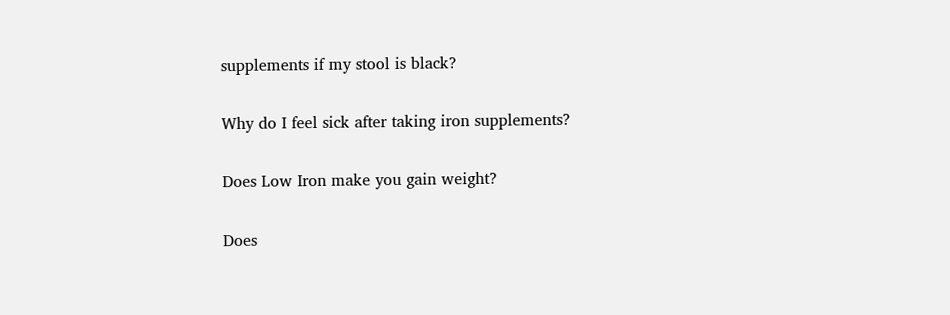supplements if my stool is black?

Why do I feel sick after taking iron supplements?

Does Low Iron make you gain weight?

Does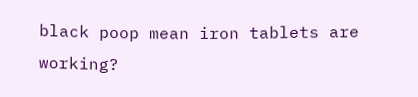black poop mean iron tablets are working?